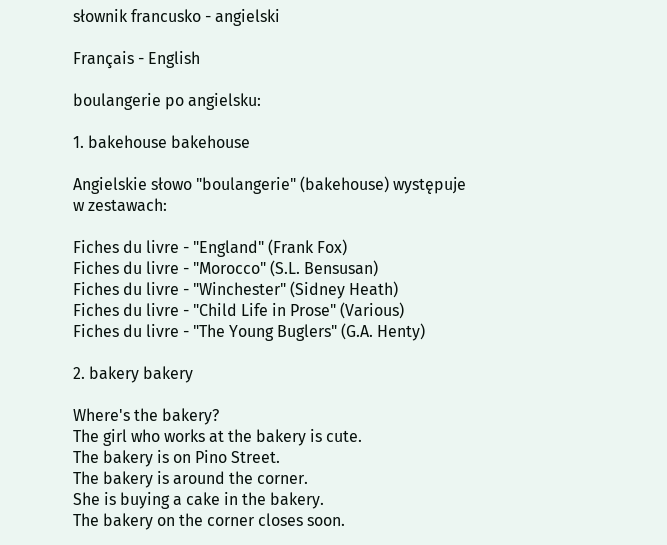słownik francusko - angielski

Français - English

boulangerie po angielsku:

1. bakehouse bakehouse

Angielskie słowo "boulangerie" (bakehouse) występuje w zestawach:

Fiches du livre - "England" (Frank Fox)
Fiches du livre - "Morocco" (S.L. Bensusan)
Fiches du livre - "Winchester" (Sidney Heath)
Fiches du livre - "Child Life in Prose" (Various)
Fiches du livre - "The Young Buglers" (G.A. Henty)

2. bakery bakery

Where's the bakery?
The girl who works at the bakery is cute.
The bakery is on Pino Street.
The bakery is around the corner.
She is buying a cake in the bakery.
The bakery on the corner closes soon.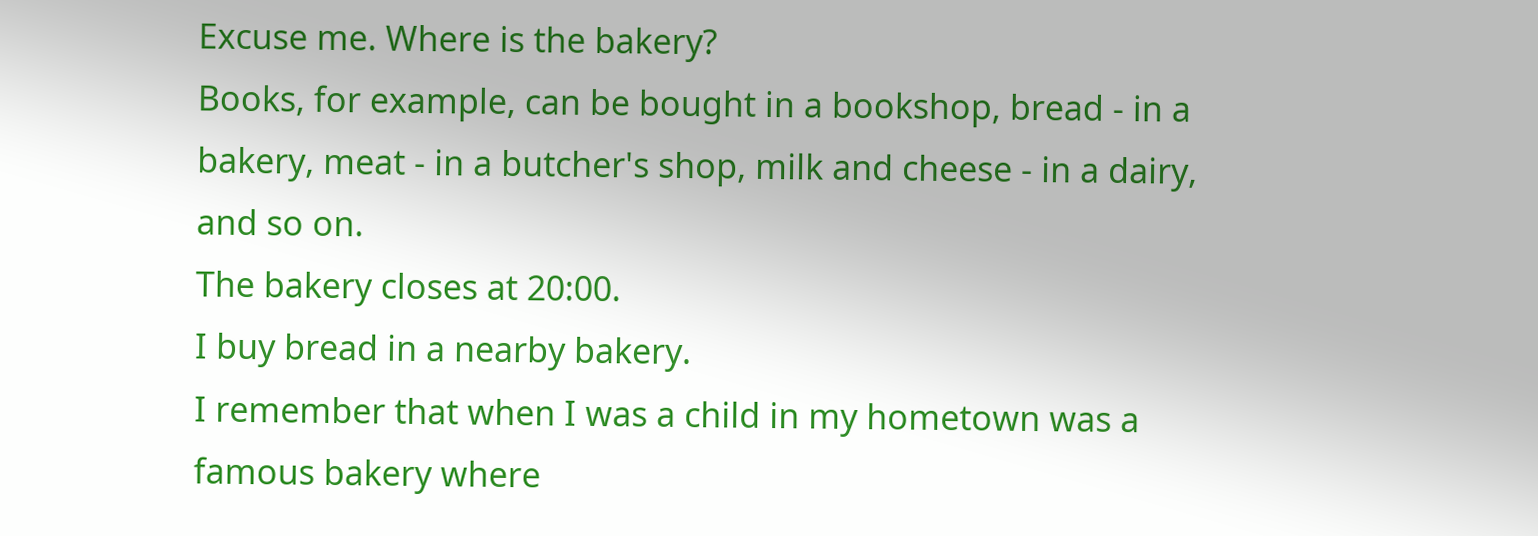Excuse me. Where is the bakery?
Books, for example, can be bought in a bookshop, bread - in a bakery, meat - in a butcher's shop, milk and cheese - in a dairy, and so on.
The bakery closes at 20:00.
I buy bread in a nearby bakery.
I remember that when I was a child in my hometown was a famous bakery where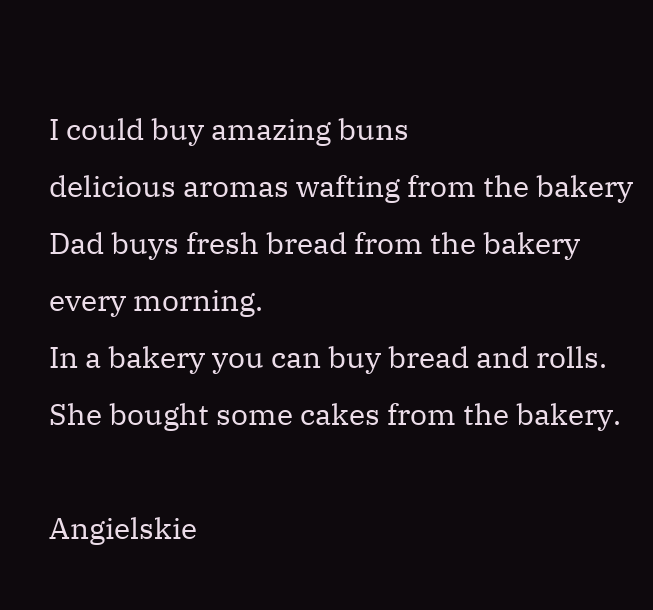I could buy amazing buns
delicious aromas wafting from the bakery
Dad buys fresh bread from the bakery every morning.
In a bakery you can buy bread and rolls.
She bought some cakes from the bakery.

Angielskie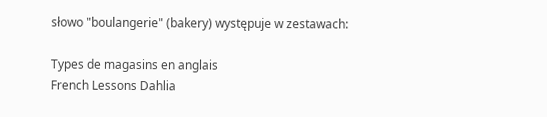słowo "boulangerie" (bakery) występuje w zestawach:

Types de magasins en anglais
French Lessons Dahlia